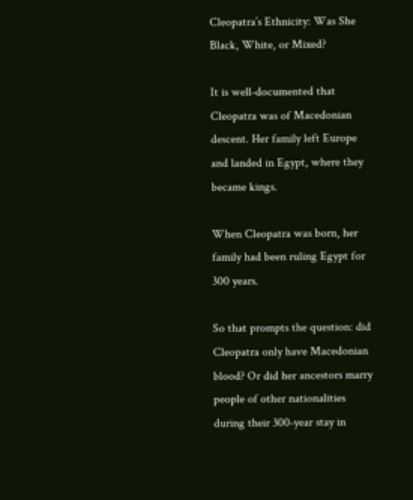Cleopatra’s Ethnicity: Was She Black, White, or Mixed?

It is well-documented that Cleopatra was of Macedonian descent. Her family left Europe and landed in Egypt, where they became kings.

When Cleopatra was born, her family had been ruling Egypt for 300 years.

So that prompts the question: did Cleopatra only have Macedonian blood? Or did her ancestors marry people of other nationalities during their 300-year stay in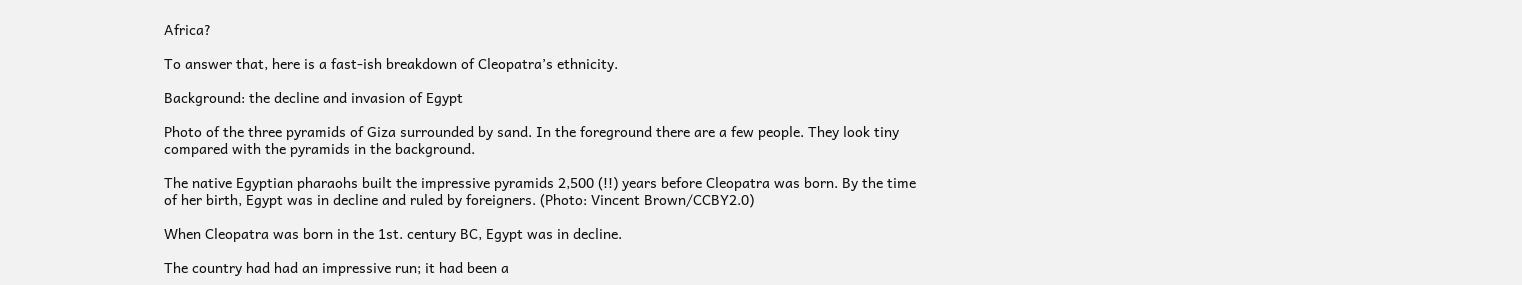Africa?

To answer that, here is a fast-ish breakdown of Cleopatra’s ethnicity.

Background: the decline and invasion of Egypt

Photo of the three pyramids of Giza surrounded by sand. In the foreground there are a few people. They look tiny compared with the pyramids in the background.

The native Egyptian pharaohs built the impressive pyramids 2,500 (!!) years before Cleopatra was born. By the time of her birth, Egypt was in decline and ruled by foreigners. (Photo: Vincent Brown/CCBY2.0)

When Cleopatra was born in the 1st. century BC, Egypt was in decline.

The country had had an impressive run; it had been a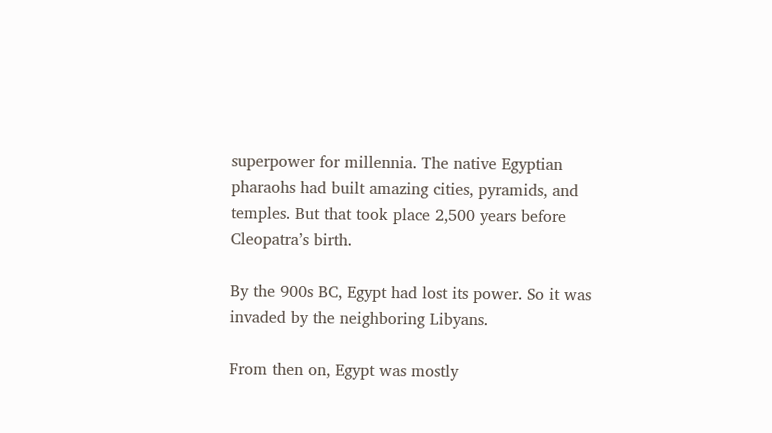superpower for millennia. The native Egyptian pharaohs had built amazing cities, pyramids, and temples. But that took place 2,500 years before Cleopatra’s birth.

By the 900s BC, Egypt had lost its power. So it was invaded by the neighboring Libyans.

From then on, Egypt was mostly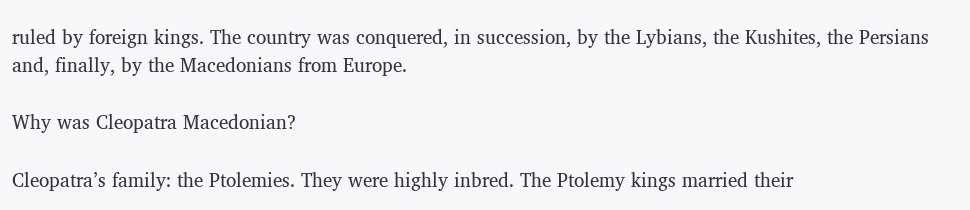ruled by foreign kings. The country was conquered, in succession, by the Lybians, the Kushites, the Persians and, finally, by the Macedonians from Europe.

Why was Cleopatra Macedonian?

Cleopatra’s family: the Ptolemies. They were highly inbred. The Ptolemy kings married their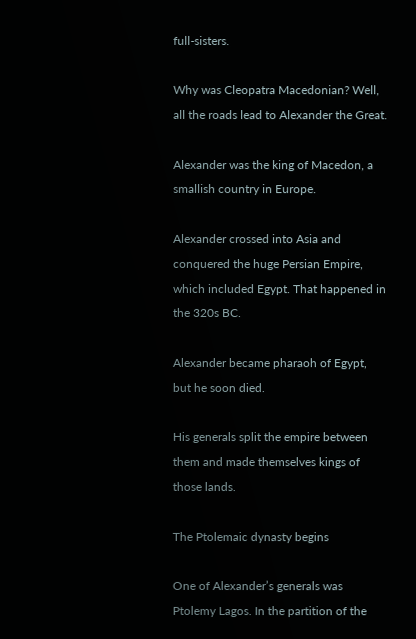full-sisters.

Why was Cleopatra Macedonian? Well, all the roads lead to Alexander the Great.

Alexander was the king of Macedon, a smallish country in Europe.

Alexander crossed into Asia and conquered the huge Persian Empire, which included Egypt. That happened in the 320s BC.

Alexander became pharaoh of Egypt, but he soon died.

His generals split the empire between them and made themselves kings of those lands.

The Ptolemaic dynasty begins

One of Alexander’s generals was Ptolemy Lagos. In the partition of the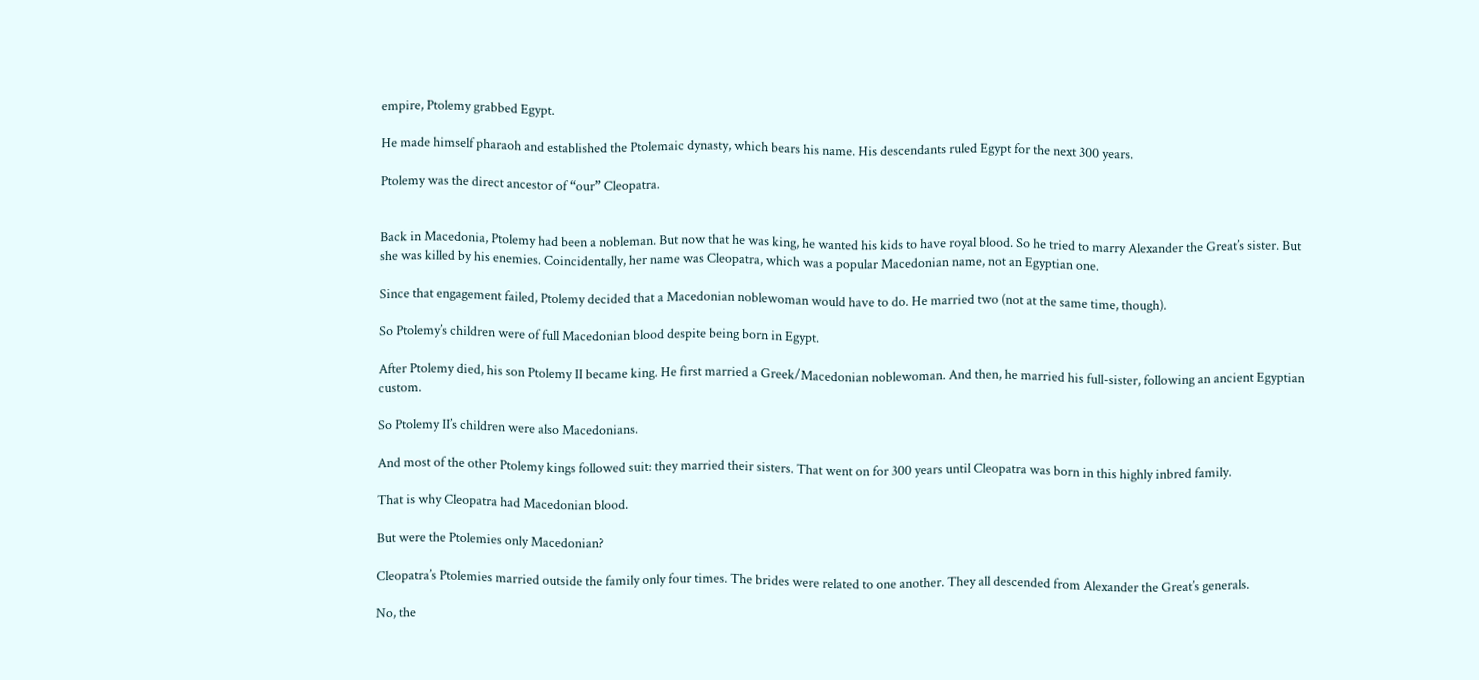empire, Ptolemy grabbed Egypt.

He made himself pharaoh and established the Ptolemaic dynasty, which bears his name. His descendants ruled Egypt for the next 300 years.

Ptolemy was the direct ancestor of “our” Cleopatra.


Back in Macedonia, Ptolemy had been a nobleman. But now that he was king, he wanted his kids to have royal blood. So he tried to marry Alexander the Great’s sister. But she was killed by his enemies. Coincidentally, her name was Cleopatra, which was a popular Macedonian name, not an Egyptian one.

Since that engagement failed, Ptolemy decided that a Macedonian noblewoman would have to do. He married two (not at the same time, though).

So Ptolemy’s children were of full Macedonian blood despite being born in Egypt.

After Ptolemy died, his son Ptolemy II became king. He first married a Greek/Macedonian noblewoman. And then, he married his full-sister, following an ancient Egyptian custom.

So Ptolemy II’s children were also Macedonians.

And most of the other Ptolemy kings followed suit: they married their sisters. That went on for 300 years until Cleopatra was born in this highly inbred family.

That is why Cleopatra had Macedonian blood.

But were the Ptolemies only Macedonian?

Cleopatra’s Ptolemies married outside the family only four times. The brides were related to one another. They all descended from Alexander the Great’s generals.

No, the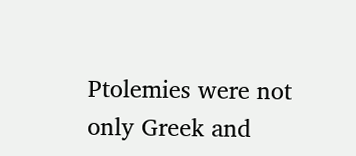Ptolemies were not only Greek and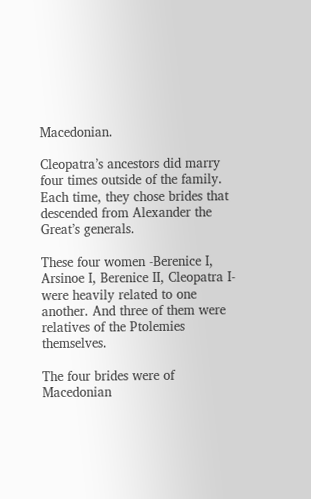Macedonian.

Cleopatra’s ancestors did marry four times outside of the family. Each time, they chose brides that descended from Alexander the Great’s generals.

These four women -Berenice I, Arsinoe I, Berenice II, Cleopatra I- were heavily related to one another. And three of them were relatives of the Ptolemies themselves.

The four brides were of Macedonian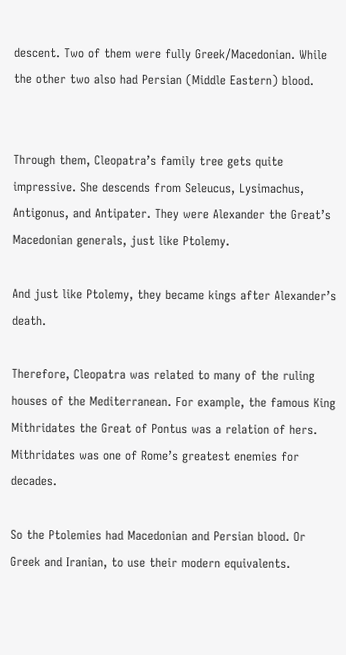descent. Two of them were fully Greek/Macedonian. While the other two also had Persian (Middle Eastern) blood.


Through them, Cleopatra’s family tree gets quite impressive. She descends from Seleucus, Lysimachus, Antigonus, and Antipater. They were Alexander the Great’s Macedonian generals, just like Ptolemy.

And just like Ptolemy, they became kings after Alexander’s death.

Therefore, Cleopatra was related to many of the ruling houses of the Mediterranean. For example, the famous King Mithridates the Great of Pontus was a relation of hers. Mithridates was one of Rome’s greatest enemies for decades.

So the Ptolemies had Macedonian and Persian blood. Or Greek and Iranian, to use their modern equivalents.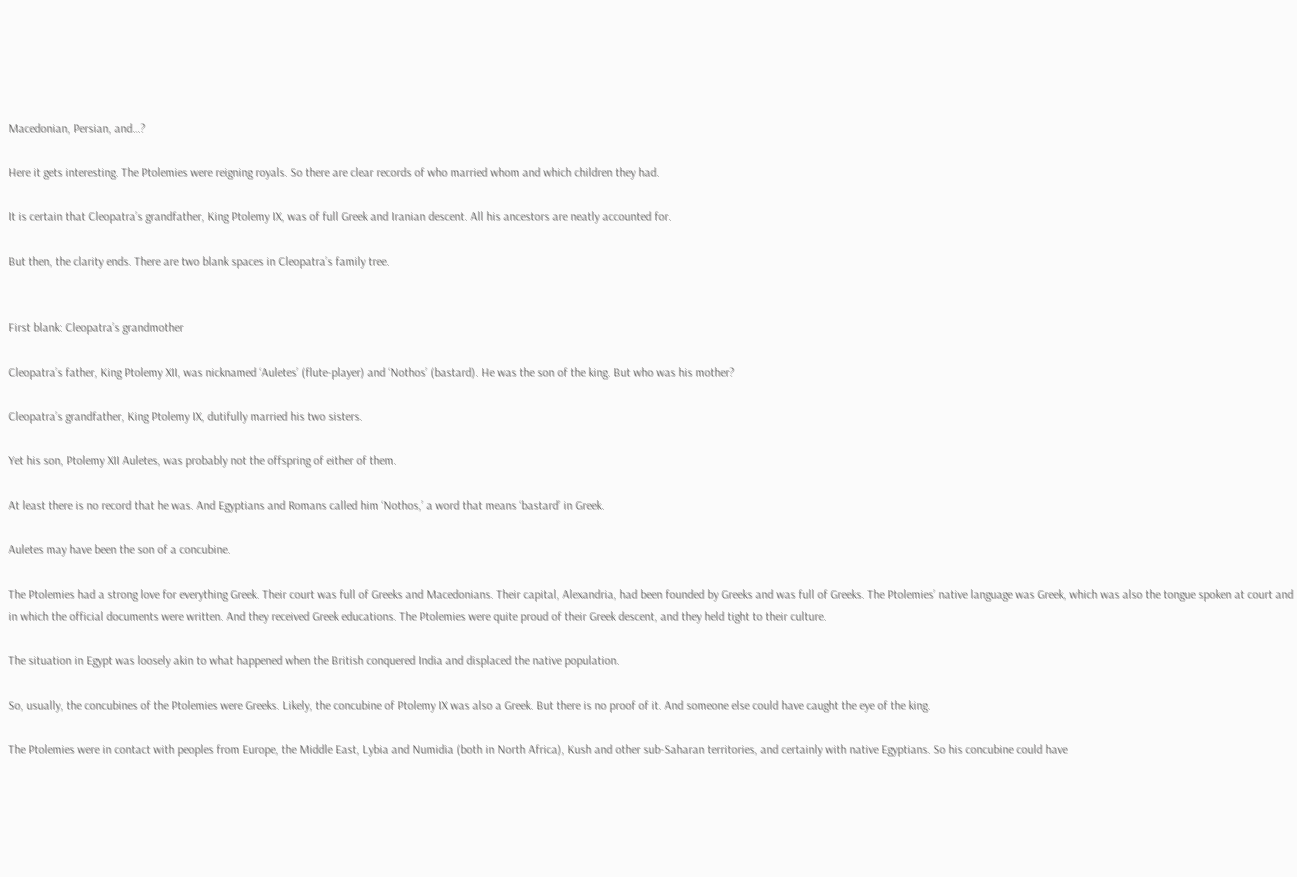Macedonian, Persian, and…?

Here it gets interesting. The Ptolemies were reigning royals. So there are clear records of who married whom and which children they had.

It is certain that Cleopatra’s grandfather, King Ptolemy IX, was of full Greek and Iranian descent. All his ancestors are neatly accounted for.

But then, the clarity ends. There are two blank spaces in Cleopatra’s family tree.


First blank: Cleopatra’s grandmother

Cleopatra’s father, King Ptolemy XII, was nicknamed ‘Auletes’ (flute-player) and ‘Nothos’ (bastard). He was the son of the king. But who was his mother?

Cleopatra’s grandfather, King Ptolemy IX, dutifully married his two sisters.

Yet his son, Ptolemy XII Auletes, was probably not the offspring of either of them.

At least there is no record that he was. And Egyptians and Romans called him ‘Nothos,’ a word that means ‘bastard’ in Greek.

Auletes may have been the son of a concubine.

The Ptolemies had a strong love for everything Greek. Their court was full of Greeks and Macedonians. Their capital, Alexandria, had been founded by Greeks and was full of Greeks. The Ptolemies’ native language was Greek, which was also the tongue spoken at court and in which the official documents were written. And they received Greek educations. The Ptolemies were quite proud of their Greek descent, and they held tight to their culture.

The situation in Egypt was loosely akin to what happened when the British conquered India and displaced the native population.

So, usually, the concubines of the Ptolemies were Greeks. Likely, the concubine of Ptolemy IX was also a Greek. But there is no proof of it. And someone else could have caught the eye of the king.

The Ptolemies were in contact with peoples from Europe, the Middle East, Lybia and Numidia (both in North Africa), Kush and other sub-Saharan territories, and certainly with native Egyptians. So his concubine could have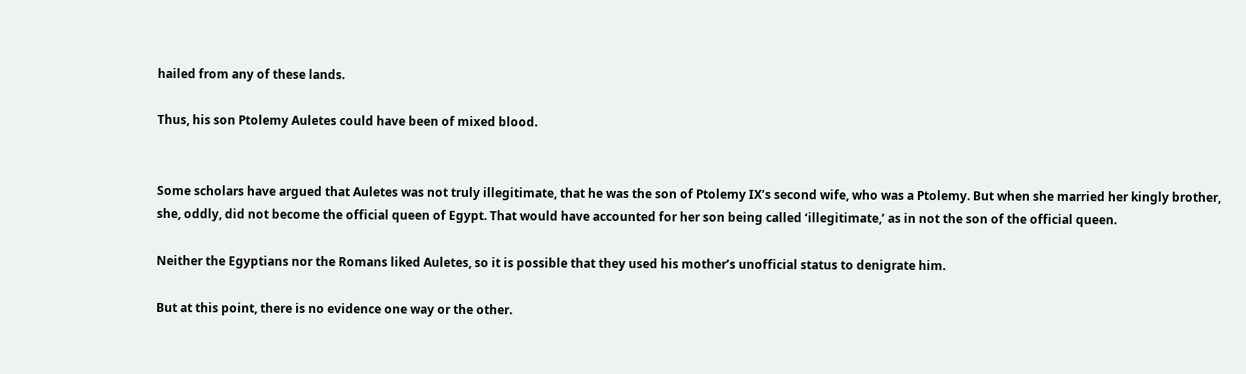hailed from any of these lands.

Thus, his son Ptolemy Auletes could have been of mixed blood.


Some scholars have argued that Auletes was not truly illegitimate, that he was the son of Ptolemy IX’s second wife, who was a Ptolemy. But when she married her kingly brother, she, oddly, did not become the official queen of Egypt. That would have accounted for her son being called ‘illegitimate,’ as in not the son of the official queen.

Neither the Egyptians nor the Romans liked Auletes, so it is possible that they used his mother’s unofficial status to denigrate him.

But at this point, there is no evidence one way or the other.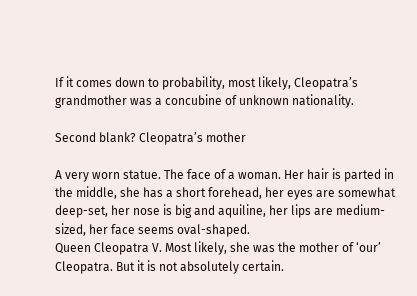If it comes down to probability, most likely, Cleopatra’s grandmother was a concubine of unknown nationality.

Second blank? Cleopatra’s mother

A very worn statue. The face of a woman. Her hair is parted in the middle, she has a short forehead, her eyes are somewhat deep-set, her nose is big and aquiline, her lips are medium-sized, her face seems oval-shaped.
Queen Cleopatra V. Most likely, she was the mother of ‘our’ Cleopatra. But it is not absolutely certain.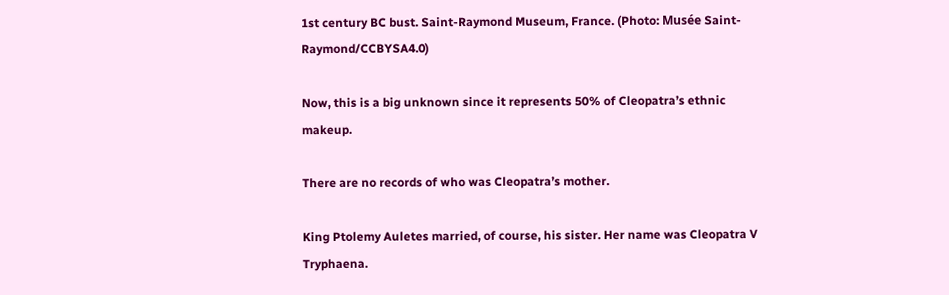1st century BC bust. Saint-Raymond Museum, France. (Photo: Musée Saint-Raymond/CCBYSA4.0)

Now, this is a big unknown since it represents 50% of Cleopatra’s ethnic makeup.

There are no records of who was Cleopatra’s mother.

King Ptolemy Auletes married, of course, his sister. Her name was Cleopatra V Tryphaena.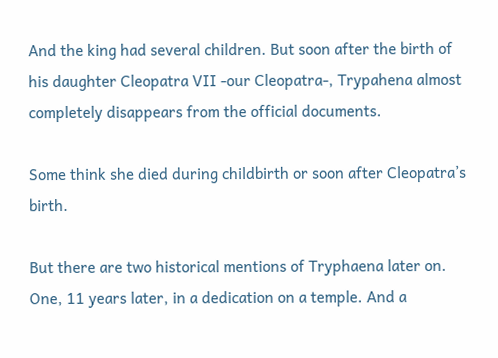And the king had several children. But soon after the birth of his daughter Cleopatra VII -our Cleopatra-, Trypahena almost completely disappears from the official documents.

Some think she died during childbirth or soon after Cleopatra’s birth.

But there are two historical mentions of Tryphaena later on. One, 11 years later, in a dedication on a temple. And a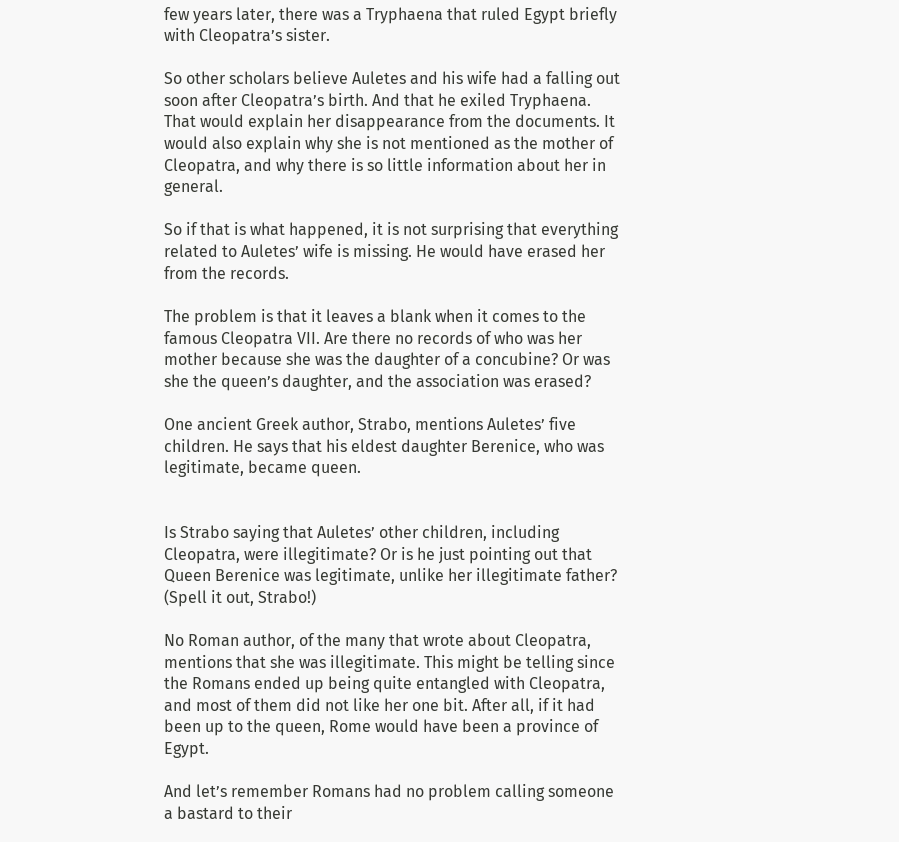few years later, there was a Tryphaena that ruled Egypt briefly with Cleopatra’s sister.

So other scholars believe Auletes and his wife had a falling out soon after Cleopatra’s birth. And that he exiled Tryphaena. That would explain her disappearance from the documents. It would also explain why she is not mentioned as the mother of Cleopatra, and why there is so little information about her in general.

So if that is what happened, it is not surprising that everything related to Auletes’ wife is missing. He would have erased her from the records.

The problem is that it leaves a blank when it comes to the famous Cleopatra VII. Are there no records of who was her mother because she was the daughter of a concubine? Or was she the queen’s daughter, and the association was erased?

One ancient Greek author, Strabo, mentions Auletes’ five children. He says that his eldest daughter Berenice, who was legitimate, became queen.


Is Strabo saying that Auletes’ other children, including Cleopatra, were illegitimate? Or is he just pointing out that Queen Berenice was legitimate, unlike her illegitimate father? (Spell it out, Strabo!)

No Roman author, of the many that wrote about Cleopatra, mentions that she was illegitimate. This might be telling since the Romans ended up being quite entangled with Cleopatra, and most of them did not like her one bit. After all, if it had been up to the queen, Rome would have been a province of Egypt.

And let’s remember Romans had no problem calling someone a bastard to their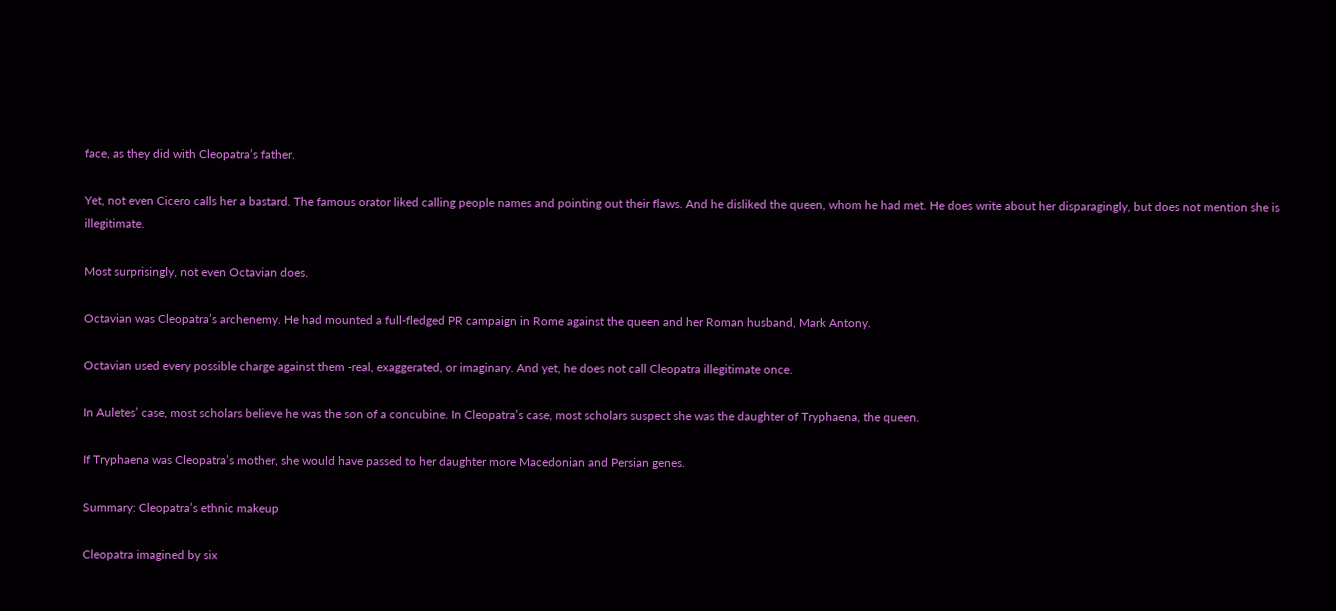face, as they did with Cleopatra’s father.

Yet, not even Cicero calls her a bastard. The famous orator liked calling people names and pointing out their flaws. And he disliked the queen, whom he had met. He does write about her disparagingly, but does not mention she is illegitimate.

Most surprisingly, not even Octavian does.

Octavian was Cleopatra’s archenemy. He had mounted a full-fledged PR campaign in Rome against the queen and her Roman husband, Mark Antony.

Octavian used every possible charge against them -real, exaggerated, or imaginary. And yet, he does not call Cleopatra illegitimate once.

In Auletes’ case, most scholars believe he was the son of a concubine. In Cleopatra’s case, most scholars suspect she was the daughter of Tryphaena, the queen.

If Tryphaena was Cleopatra’s mother, she would have passed to her daughter more Macedonian and Persian genes.

Summary: Cleopatra’s ethnic makeup

Cleopatra imagined by six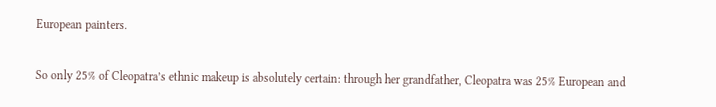European painters.

So only 25% of Cleopatra’s ethnic makeup is absolutely certain: through her grandfather, Cleopatra was 25% European and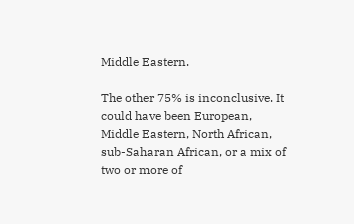Middle Eastern.

The other 75% is inconclusive. It could have been European, Middle Eastern, North African, sub-Saharan African, or a mix of two or more of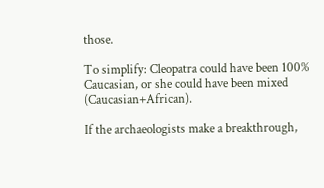those.

To simplify: Cleopatra could have been 100% Caucasian, or she could have been mixed (Caucasian+African).

If the archaeologists make a breakthrough,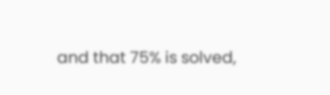and that 75% is solved,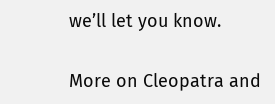we’ll let you know.

More on Cleopatra and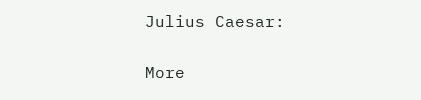Julius Caesar:

More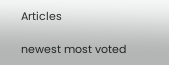Articles

newest most voted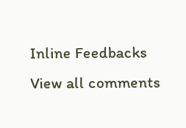Inline Feedbacks
View all comments